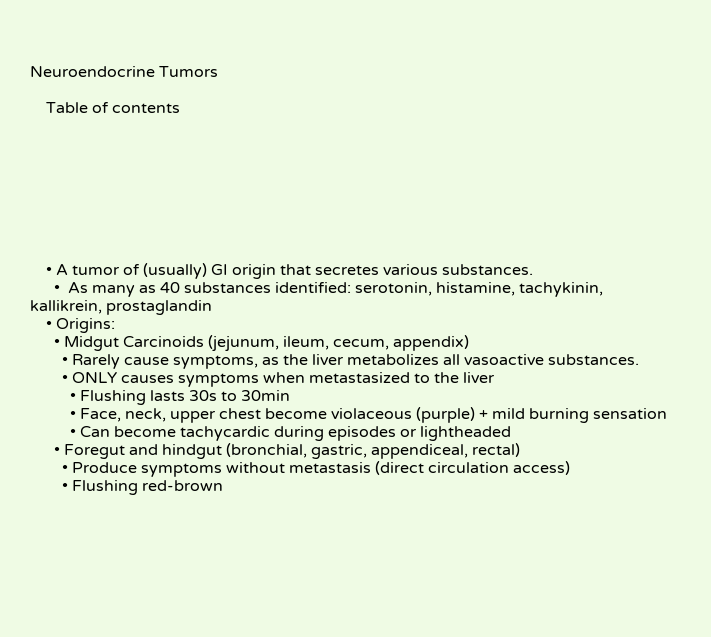Neuroendocrine Tumors

    Table of contents








    • A tumor of (usually) GI origin that secretes various substances.
      •  As many as 40 substances identified: serotonin, histamine, tachykinin, kallikrein, prostaglandin
    • Origins:
      • Midgut Carcinoids (jejunum, ileum, cecum, appendix)
        • Rarely cause symptoms, as the liver metabolizes all vasoactive substances.
        • ONLY causes symptoms when metastasized to the liver
          • Flushing lasts 30s to 30min
          • Face, neck, upper chest become violaceous (purple) + mild burning sensation
          • Can become tachycardic during episodes or lightheaded
      • Foregut and hindgut (bronchial, gastric, appendiceal, rectal)
        • Produce symptoms without metastasis (direct circulation access)
        • Flushing red-brown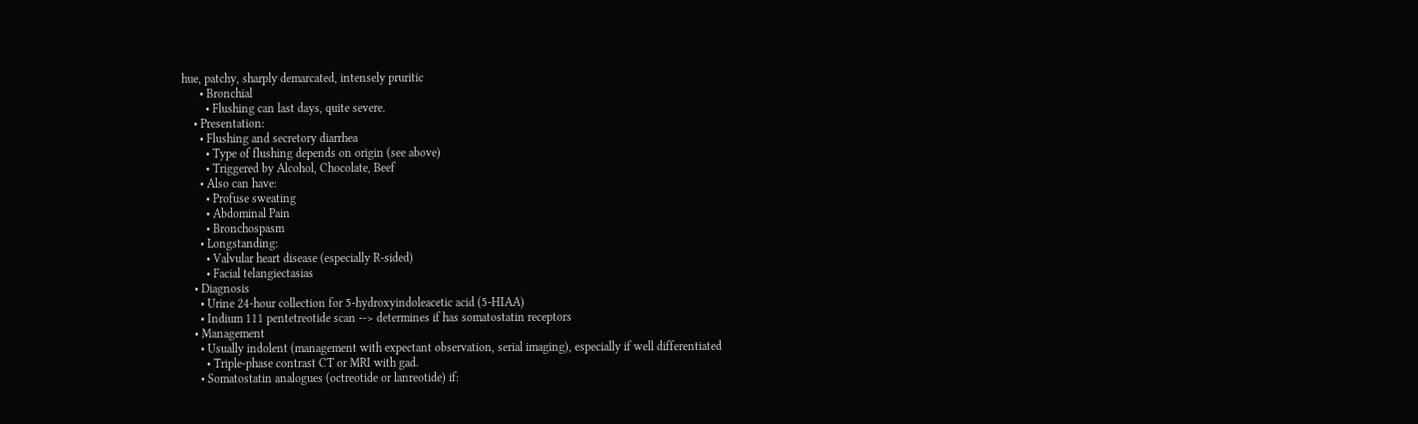hue, patchy, sharply demarcated, intensely pruritic
      • Bronchial
        • Flushing can last days, quite severe.
    • Presentation:
      • Flushing and secretory diarrhea
        • Type of flushing depends on origin (see above)
        • Triggered by Alcohol, Chocolate, Beef
      • Also can have:
        • Profuse sweating
        • Abdominal Pain
        • Bronchospasm
      • Longstanding:
        • Valvular heart disease (especially R-sided)
        • Facial telangiectasias
    • Diagnosis
      • Urine 24-hour collection for 5-hydroxyindoleacetic acid (5-HIAA)
      • Indium 111 pentetreotide scan --> determines if has somatostatin receptors
    • Management
      • Usually indolent (management with expectant observation, serial imaging), especially if well differentiated
        • Triple-phase contrast CT or MRI with gad.
      • Somatostatin analogues (octreotide or lanreotide) if: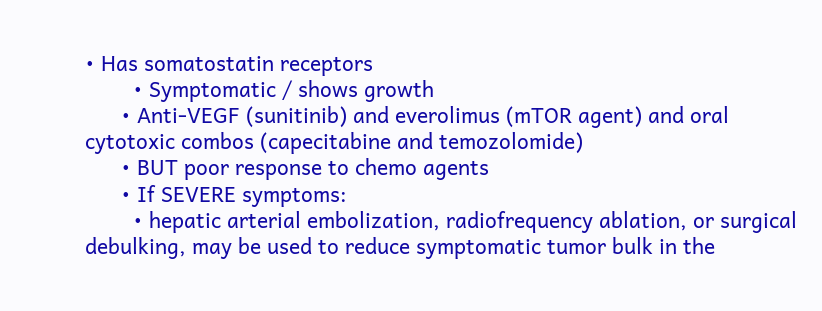• Has somatostatin receptors
        • Symptomatic / shows growth
      • Anti-VEGF (sunitinib) and everolimus (mTOR agent) and oral cytotoxic combos (capecitabine and temozolomide)
      • BUT poor response to chemo agents
      • If SEVERE symptoms:
        • hepatic arterial embolization, radiofrequency ablation, or surgical debulking, may be used to reduce symptomatic tumor bulk in the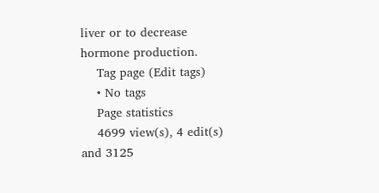liver or to decrease hormone production.
    Tag page (Edit tags)
    • No tags
    Page statistics
    4699 view(s), 4 edit(s) and 3125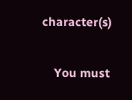character(s)


    You must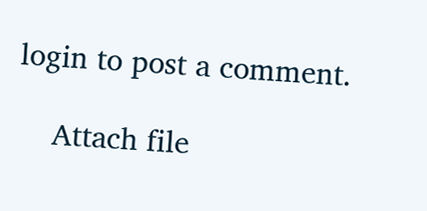login to post a comment.

    Attach file